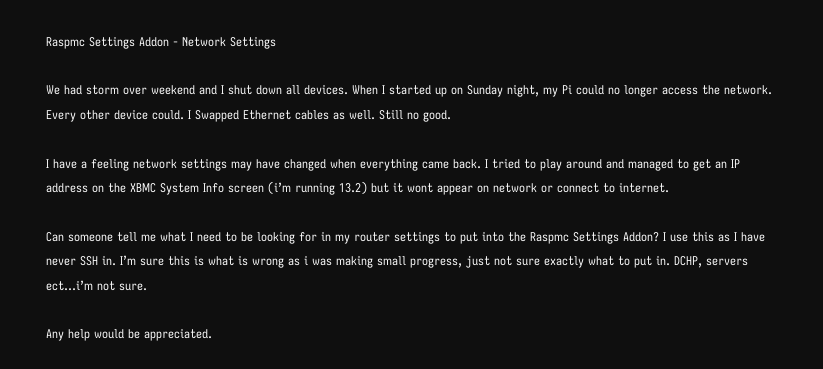Raspmc Settings Addon - Network Settings

We had storm over weekend and I shut down all devices. When I started up on Sunday night, my Pi could no longer access the network. Every other device could. I Swapped Ethernet cables as well. Still no good.

I have a feeling network settings may have changed when everything came back. I tried to play around and managed to get an IP address on the XBMC System Info screen (i’m running 13.2) but it wont appear on network or connect to internet.

Can someone tell me what I need to be looking for in my router settings to put into the Raspmc Settings Addon? I use this as I have never SSH in. I’m sure this is what is wrong as i was making small progress, just not sure exactly what to put in. DCHP, servers ect…i’m not sure.

Any help would be appreciated.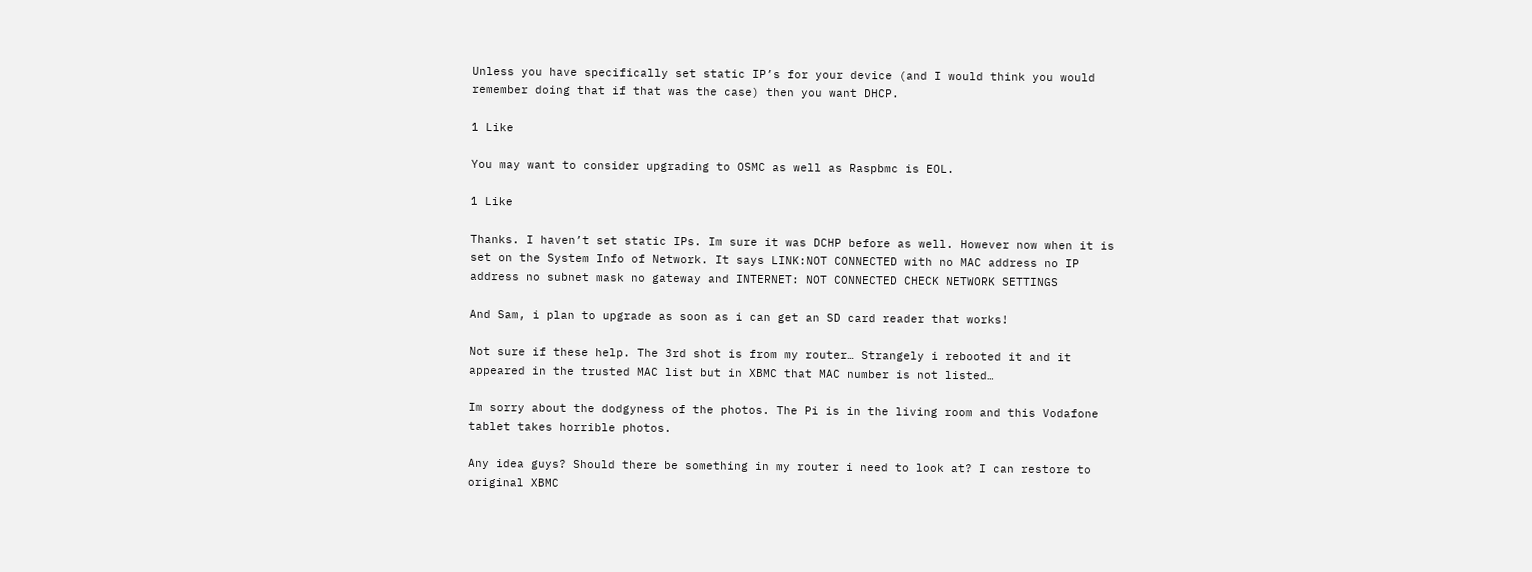Unless you have specifically set static IP’s for your device (and I would think you would remember doing that if that was the case) then you want DHCP.

1 Like

You may want to consider upgrading to OSMC as well as Raspbmc is EOL.

1 Like

Thanks. I haven’t set static IPs. Im sure it was DCHP before as well. However now when it is set on the System Info of Network. It says LINK:NOT CONNECTED with no MAC address no IP address no subnet mask no gateway and INTERNET: NOT CONNECTED CHECK NETWORK SETTINGS

And Sam, i plan to upgrade as soon as i can get an SD card reader that works!

Not sure if these help. The 3rd shot is from my router… Strangely i rebooted it and it appeared in the trusted MAC list but in XBMC that MAC number is not listed…

Im sorry about the dodgyness of the photos. The Pi is in the living room and this Vodafone tablet takes horrible photos.

Any idea guys? Should there be something in my router i need to look at? I can restore to original XBMC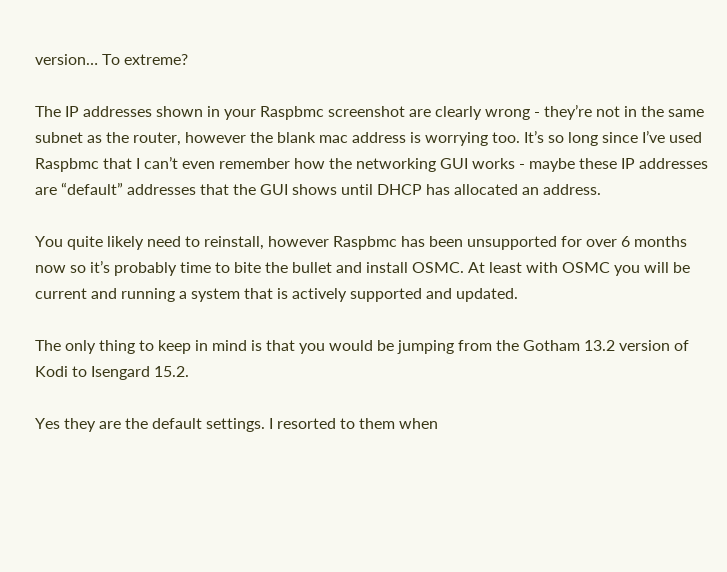version… To extreme?

The IP addresses shown in your Raspbmc screenshot are clearly wrong - they’re not in the same subnet as the router, however the blank mac address is worrying too. It’s so long since I’ve used Raspbmc that I can’t even remember how the networking GUI works - maybe these IP addresses are “default” addresses that the GUI shows until DHCP has allocated an address.

You quite likely need to reinstall, however Raspbmc has been unsupported for over 6 months now so it’s probably time to bite the bullet and install OSMC. At least with OSMC you will be current and running a system that is actively supported and updated.

The only thing to keep in mind is that you would be jumping from the Gotham 13.2 version of Kodi to Isengard 15.2.

Yes they are the default settings. I resorted to them when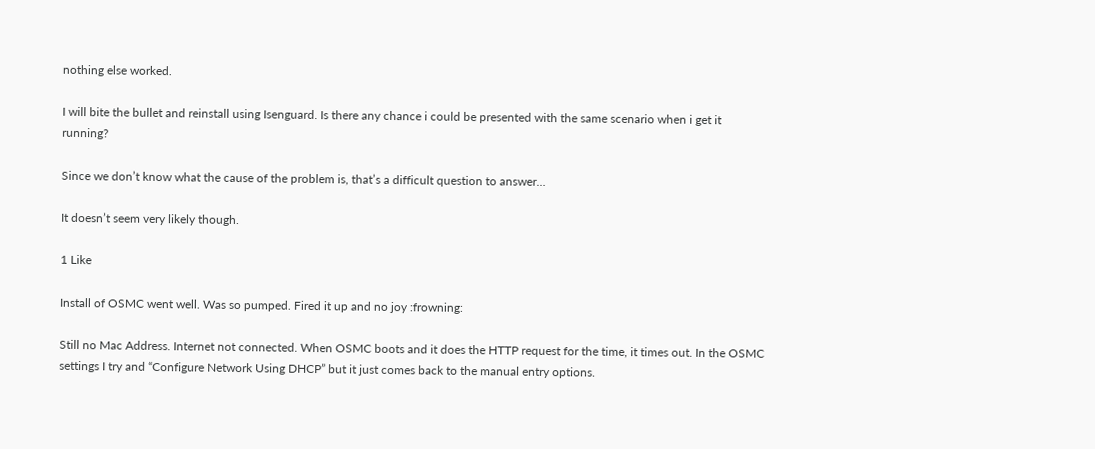nothing else worked.

I will bite the bullet and reinstall using Isenguard. Is there any chance i could be presented with the same scenario when i get it running?

Since we don’t know what the cause of the problem is, that’s a difficult question to answer…

It doesn’t seem very likely though.

1 Like

Install of OSMC went well. Was so pumped. Fired it up and no joy :frowning:

Still no Mac Address. Internet not connected. When OSMC boots and it does the HTTP request for the time, it times out. In the OSMC settings I try and “Configure Network Using DHCP” but it just comes back to the manual entry options.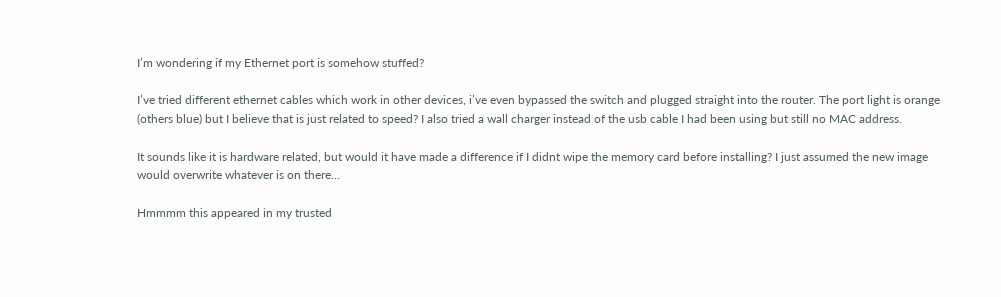I’m wondering if my Ethernet port is somehow stuffed?

I’ve tried different ethernet cables which work in other devices, i’ve even bypassed the switch and plugged straight into the router. The port light is orange (others blue) but I believe that is just related to speed? I also tried a wall charger instead of the usb cable I had been using but still no MAC address.

It sounds like it is hardware related, but would it have made a difference if I didnt wipe the memory card before installing? I just assumed the new image would overwrite whatever is on there…

Hmmmm this appeared in my trusted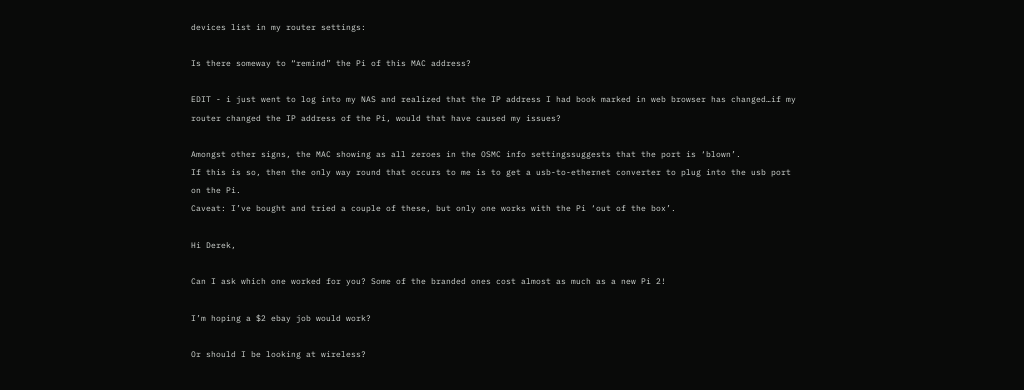devices list in my router settings:

Is there someway to “remind” the Pi of this MAC address?

EDIT - i just went to log into my NAS and realized that the IP address I had book marked in web browser has changed…if my router changed the IP address of the Pi, would that have caused my issues?

Amongst other signs, the MAC showing as all zeroes in the OSMC info settingssuggests that the port is ‘blown’.
If this is so, then the only way round that occurs to me is to get a usb-to-ethernet converter to plug into the usb port on the Pi.
Caveat: I’ve bought and tried a couple of these, but only one works with the Pi ‘out of the box’.

Hi Derek,

Can I ask which one worked for you? Some of the branded ones cost almost as much as a new Pi 2!

I’m hoping a $2 ebay job would work?

Or should I be looking at wireless?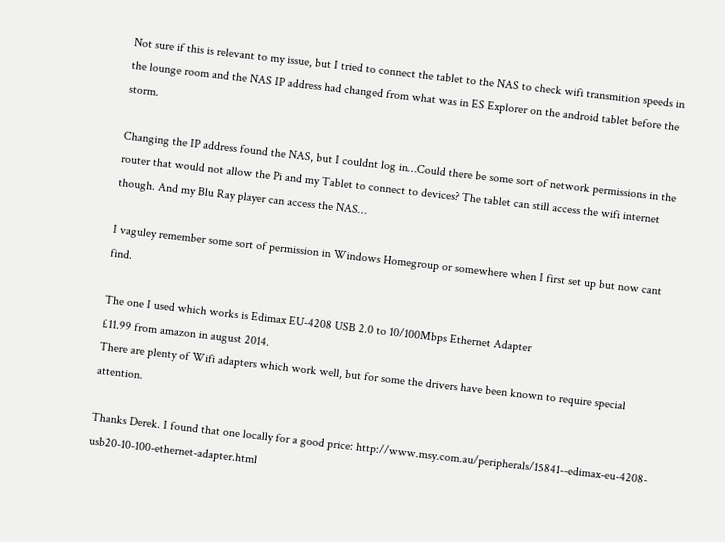Not sure if this is relevant to my issue, but I tried to connect the tablet to the NAS to check wifi transmition speeds in the lounge room and the NAS IP address had changed from what was in ES Explorer on the android tablet before the storm.

Changing the IP address found the NAS, but I couldnt log in…Could there be some sort of network permissions in the router that would not allow the Pi and my Tablet to connect to devices? The tablet can still access the wifi internet though. And my Blu Ray player can access the NAS…

I vaguley remember some sort of permission in Windows Homegroup or somewhere when I first set up but now cant find.

The one I used which works is Edimax EU-4208 USB 2.0 to 10/100Mbps Ethernet Adapter
£11.99 from amazon in august 2014.
There are plenty of Wifi adapters which work well, but for some the drivers have been known to require special attention.

Thanks Derek. I found that one locally for a good price: http://www.msy.com.au/peripherals/15841--edimax-eu-4208-usb20-10-100-ethernet-adapter.html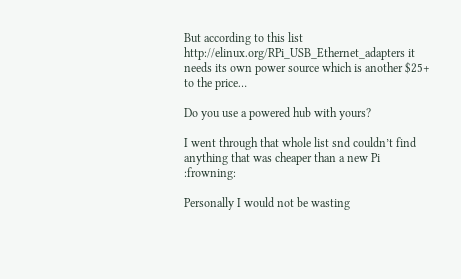But according to this list http://elinux.org/RPi_USB_Ethernet_adapters it needs its own power source which is another $25+ to the price…

Do you use a powered hub with yours?

I went through that whole list snd couldn’t find anything that was cheaper than a new Pi :frowning:

Personally I would not be wasting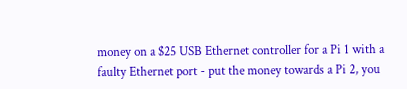money on a $25 USB Ethernet controller for a Pi 1 with a faulty Ethernet port - put the money towards a Pi 2, you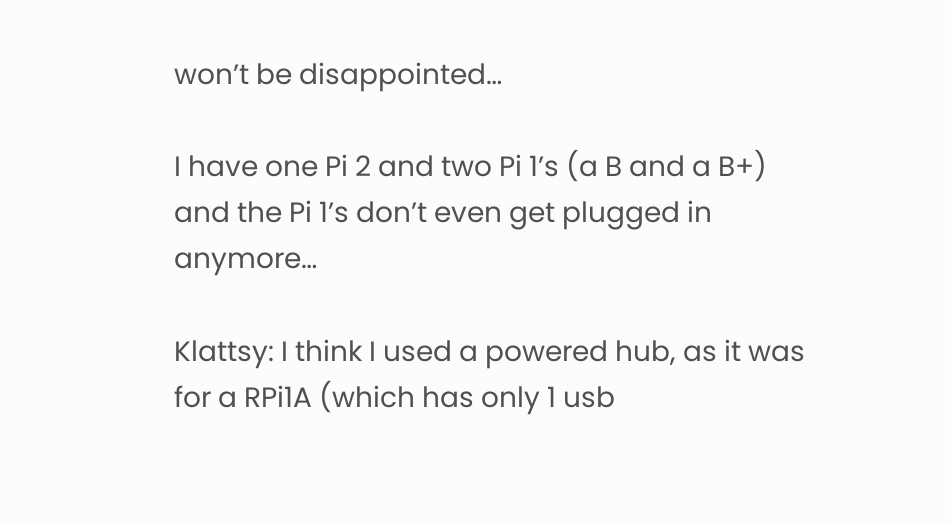won’t be disappointed…

I have one Pi 2 and two Pi 1’s (a B and a B+) and the Pi 1’s don’t even get plugged in anymore…

Klattsy: I think I used a powered hub, as it was for a RPi1A (which has only 1 usb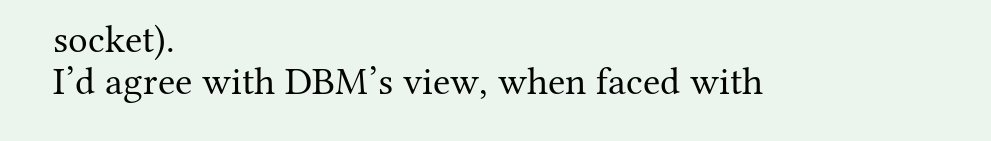socket).
I’d agree with DBM’s view, when faced with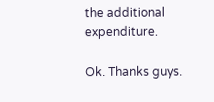the additional expenditure.

Ok. Thanks guys.